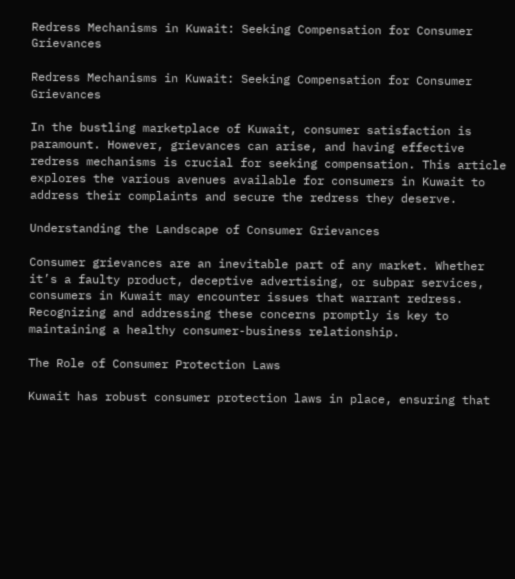Redress Mechanisms in Kuwait: Seeking Compensation for Consumer Grievances

Redress Mechanisms in Kuwait: Seeking Compensation for Consumer Grievances

In the bustling marketplace of Kuwait, consumer satisfaction is paramount. However, grievances can arise, and having effective redress mechanisms is crucial for seeking compensation. This article explores the various avenues available for consumers in Kuwait to address their complaints and secure the redress they deserve.

Understanding the Landscape of Consumer Grievances

Consumer grievances are an inevitable part of any market. Whether it’s a faulty product, deceptive advertising, or subpar services, consumers in Kuwait may encounter issues that warrant redress. Recognizing and addressing these concerns promptly is key to maintaining a healthy consumer-business relationship.

The Role of Consumer Protection Laws

Kuwait has robust consumer protection laws in place, ensuring that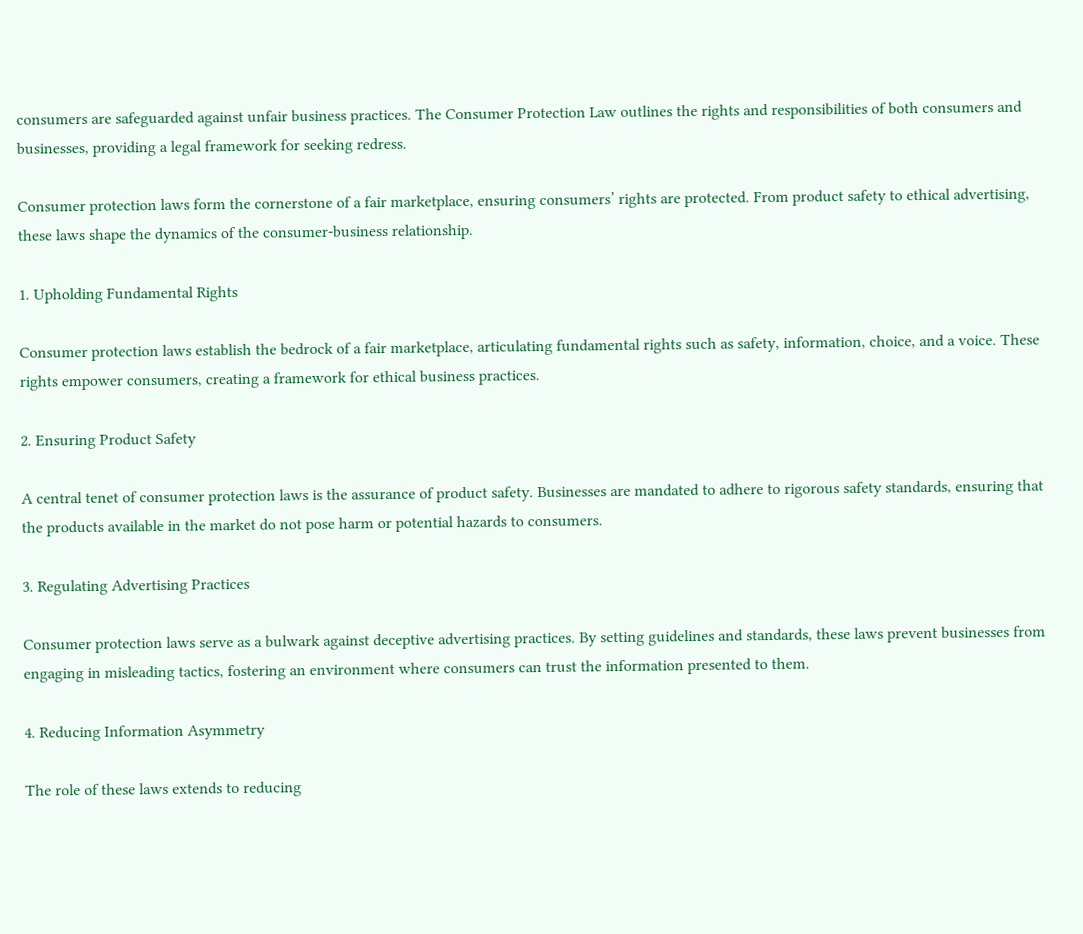consumers are safeguarded against unfair business practices. The Consumer Protection Law outlines the rights and responsibilities of both consumers and businesses, providing a legal framework for seeking redress.

Consumer protection laws form the cornerstone of a fair marketplace, ensuring consumers’ rights are protected. From product safety to ethical advertising, these laws shape the dynamics of the consumer-business relationship.

1. Upholding Fundamental Rights

Consumer protection laws establish the bedrock of a fair marketplace, articulating fundamental rights such as safety, information, choice, and a voice. These rights empower consumers, creating a framework for ethical business practices.

2. Ensuring Product Safety

A central tenet of consumer protection laws is the assurance of product safety. Businesses are mandated to adhere to rigorous safety standards, ensuring that the products available in the market do not pose harm or potential hazards to consumers.

3. Regulating Advertising Practices

Consumer protection laws serve as a bulwark against deceptive advertising practices. By setting guidelines and standards, these laws prevent businesses from engaging in misleading tactics, fostering an environment where consumers can trust the information presented to them.

4. Reducing Information Asymmetry

The role of these laws extends to reducing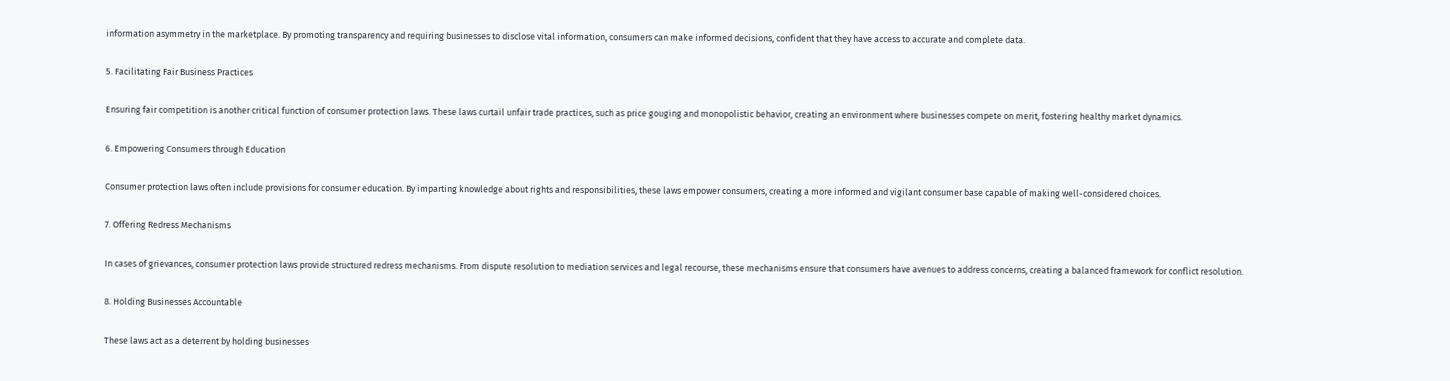information asymmetry in the marketplace. By promoting transparency and requiring businesses to disclose vital information, consumers can make informed decisions, confident that they have access to accurate and complete data.

5. Facilitating Fair Business Practices

Ensuring fair competition is another critical function of consumer protection laws. These laws curtail unfair trade practices, such as price gouging and monopolistic behavior, creating an environment where businesses compete on merit, fostering healthy market dynamics.

6. Empowering Consumers through Education

Consumer protection laws often include provisions for consumer education. By imparting knowledge about rights and responsibilities, these laws empower consumers, creating a more informed and vigilant consumer base capable of making well-considered choices.

7. Offering Redress Mechanisms

In cases of grievances, consumer protection laws provide structured redress mechanisms. From dispute resolution to mediation services and legal recourse, these mechanisms ensure that consumers have avenues to address concerns, creating a balanced framework for conflict resolution.

8. Holding Businesses Accountable

These laws act as a deterrent by holding businesses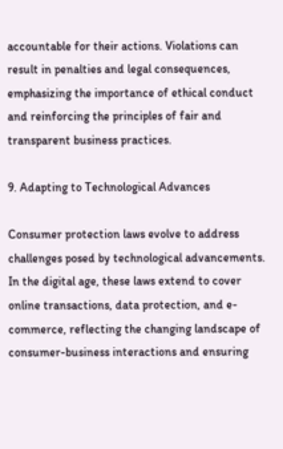accountable for their actions. Violations can result in penalties and legal consequences, emphasizing the importance of ethical conduct and reinforcing the principles of fair and transparent business practices.

9. Adapting to Technological Advances

Consumer protection laws evolve to address challenges posed by technological advancements. In the digital age, these laws extend to cover online transactions, data protection, and e-commerce, reflecting the changing landscape of consumer-business interactions and ensuring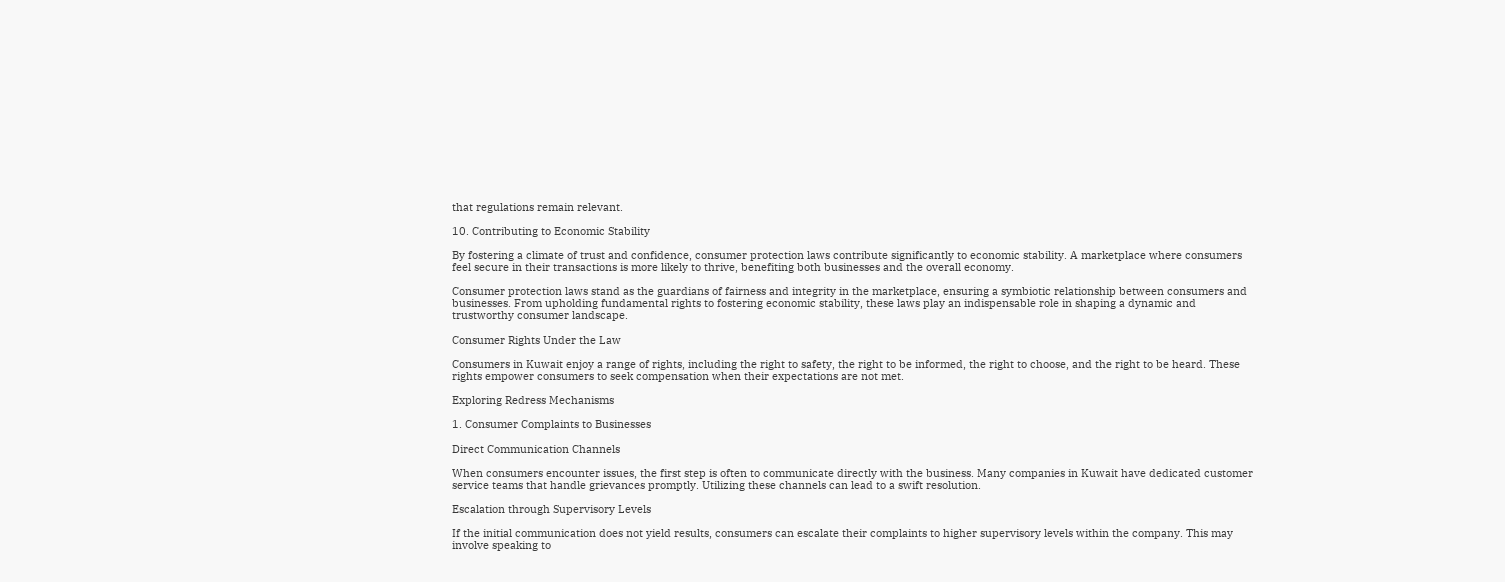that regulations remain relevant.

10. Contributing to Economic Stability

By fostering a climate of trust and confidence, consumer protection laws contribute significantly to economic stability. A marketplace where consumers feel secure in their transactions is more likely to thrive, benefiting both businesses and the overall economy.

Consumer protection laws stand as the guardians of fairness and integrity in the marketplace, ensuring a symbiotic relationship between consumers and businesses. From upholding fundamental rights to fostering economic stability, these laws play an indispensable role in shaping a dynamic and trustworthy consumer landscape.

Consumer Rights Under the Law

Consumers in Kuwait enjoy a range of rights, including the right to safety, the right to be informed, the right to choose, and the right to be heard. These rights empower consumers to seek compensation when their expectations are not met.

Exploring Redress Mechanisms

1. Consumer Complaints to Businesses

Direct Communication Channels

When consumers encounter issues, the first step is often to communicate directly with the business. Many companies in Kuwait have dedicated customer service teams that handle grievances promptly. Utilizing these channels can lead to a swift resolution.

Escalation through Supervisory Levels

If the initial communication does not yield results, consumers can escalate their complaints to higher supervisory levels within the company. This may involve speaking to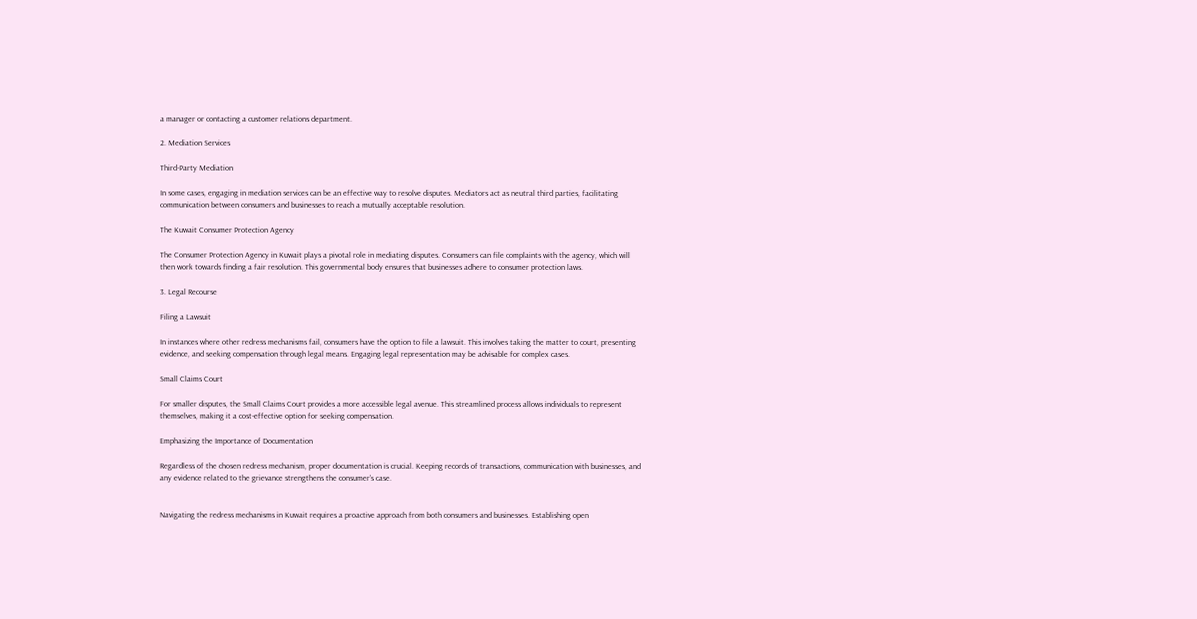a manager or contacting a customer relations department.

2. Mediation Services

Third-Party Mediation

In some cases, engaging in mediation services can be an effective way to resolve disputes. Mediators act as neutral third parties, facilitating communication between consumers and businesses to reach a mutually acceptable resolution.

The Kuwait Consumer Protection Agency

The Consumer Protection Agency in Kuwait plays a pivotal role in mediating disputes. Consumers can file complaints with the agency, which will then work towards finding a fair resolution. This governmental body ensures that businesses adhere to consumer protection laws.

3. Legal Recourse

Filing a Lawsuit

In instances where other redress mechanisms fail, consumers have the option to file a lawsuit. This involves taking the matter to court, presenting evidence, and seeking compensation through legal means. Engaging legal representation may be advisable for complex cases.

Small Claims Court

For smaller disputes, the Small Claims Court provides a more accessible legal avenue. This streamlined process allows individuals to represent themselves, making it a cost-effective option for seeking compensation.

Emphasizing the Importance of Documentation

Regardless of the chosen redress mechanism, proper documentation is crucial. Keeping records of transactions, communication with businesses, and any evidence related to the grievance strengthens the consumer’s case.


Navigating the redress mechanisms in Kuwait requires a proactive approach from both consumers and businesses. Establishing open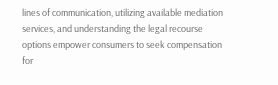lines of communication, utilizing available mediation services, and understanding the legal recourse options empower consumers to seek compensation for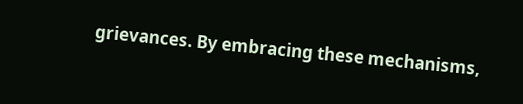grievances. By embracing these mechanisms,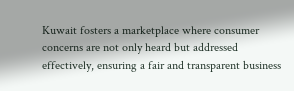Kuwait fosters a marketplace where consumer concerns are not only heard but addressed effectively, ensuring a fair and transparent business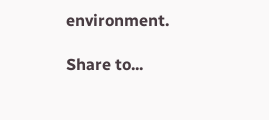environment.

Share to...